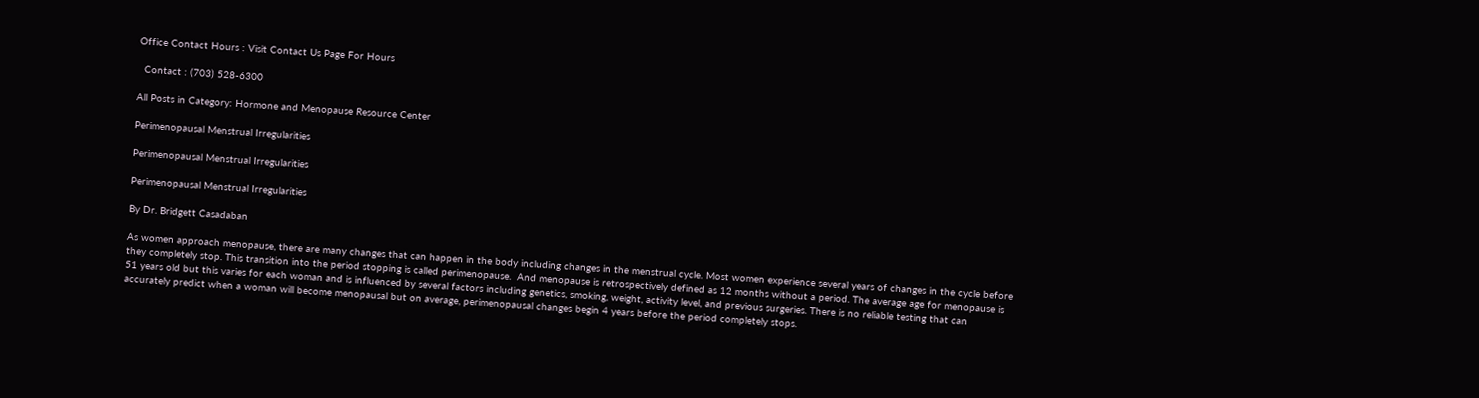Office Contact Hours : Visit Contact Us Page For Hours

  Contact : (703) 528-6300

All Posts in Category: Hormone and Menopause Resource Center

Perimenopausal Menstrual Irregularities

Perimenopausal Menstrual Irregularities

Perimenopausal Menstrual Irregularities

By Dr. Bridgett Casadaban

As women approach menopause, there are many changes that can happen in the body including changes in the menstrual cycle. Most women experience several years of changes in the cycle before they completely stop. This transition into the period stopping is called perimenopause.  And menopause is retrospectively defined as 12 months without a period. The average age for menopause is 51 years old but this varies for each woman and is influenced by several factors including genetics, smoking, weight, activity level, and previous surgeries. There is no reliable testing that can accurately predict when a woman will become menopausal but on average, perimenopausal changes begin 4 years before the period completely stops.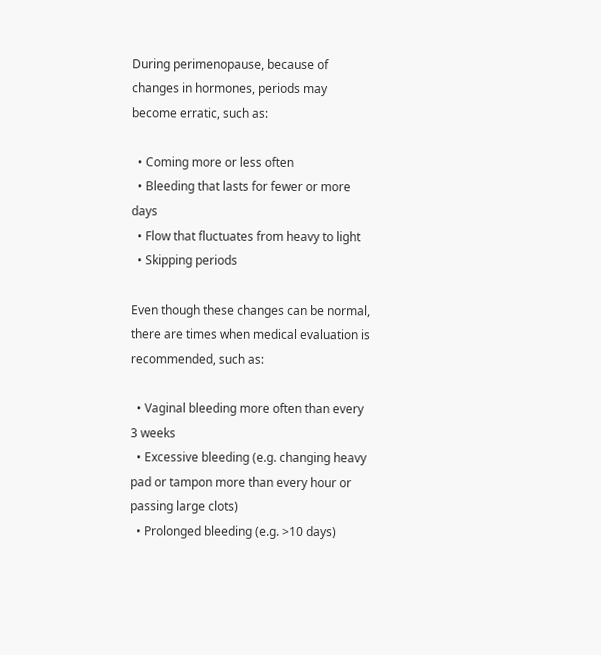During perimenopause, because of changes in hormones, periods may become erratic, such as:

  • Coming more or less often
  • Bleeding that lasts for fewer or more days
  • Flow that fluctuates from heavy to light
  • Skipping periods

Even though these changes can be normal, there are times when medical evaluation is recommended, such as:

  • Vaginal bleeding more often than every 3 weeks
  • Excessive bleeding (e.g. changing heavy pad or tampon more than every hour or passing large clots)
  • Prolonged bleeding (e.g. >10 days)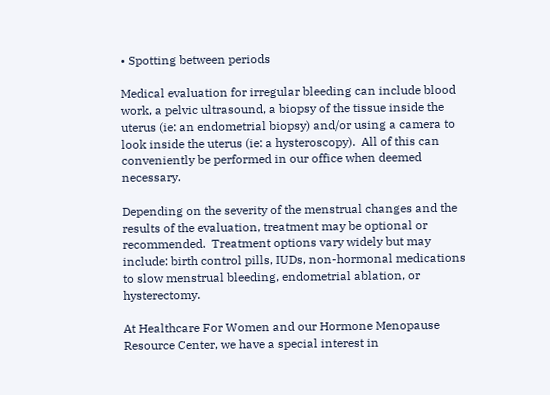• Spotting between periods

Medical evaluation for irregular bleeding can include blood work, a pelvic ultrasound, a biopsy of the tissue inside the uterus (ie: an endometrial biopsy) and/or using a camera to look inside the uterus (ie: a hysteroscopy).  All of this can conveniently be performed in our office when deemed necessary.

Depending on the severity of the menstrual changes and the results of the evaluation, treatment may be optional or recommended.  Treatment options vary widely but may include: birth control pills, IUDs, non-hormonal medications to slow menstrual bleeding, endometrial ablation, or hysterectomy.

At Healthcare For Women and our Hormone Menopause Resource Center, we have a special interest in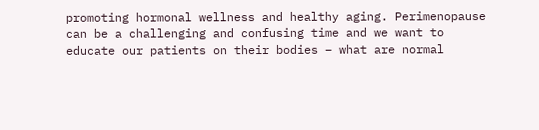promoting hormonal wellness and healthy aging. Perimenopause can be a challenging and confusing time and we want to educate our patients on their bodies – what are normal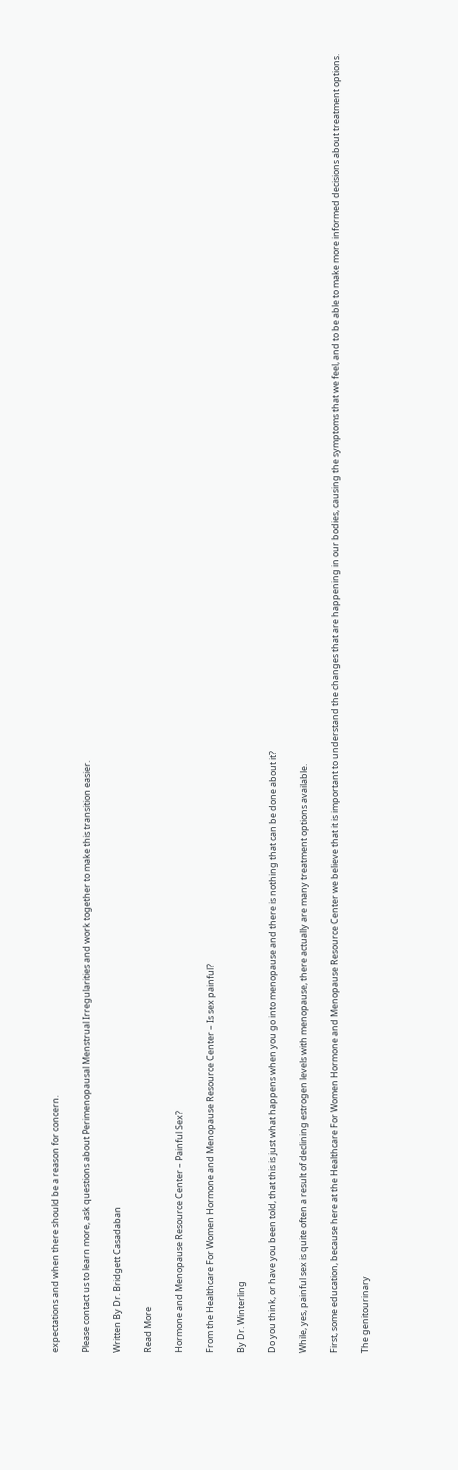expectations and when there should be a reason for concern.

Please contact us to learn more, ask questions about Perimenopausal Menstrual Irregularities and work together to make this transition easier.

Written By Dr. Bridgett Casadaban

Read More

Hormone and Menopause Resource Center – Painful Sex?

From the Healthcare For Women Hormone and Menopause Resource Center – Is sex painful?

By Dr. Winterling

Do you think, or have you been told, that this is just what happens when you go into menopause and there is nothing that can be done about it?

While, yes, painful sex is quite often a result of declining estrogen levels with menopause, there actually are many treatment options available.

First, some education, because here at the Healthcare For Women Hormone and Menopause Resource Center we believe that it is important to understand the changes that are happening in our bodies, causing the symptoms that we feel, and to be able to make more informed decisions about treatment options.

The genitourinary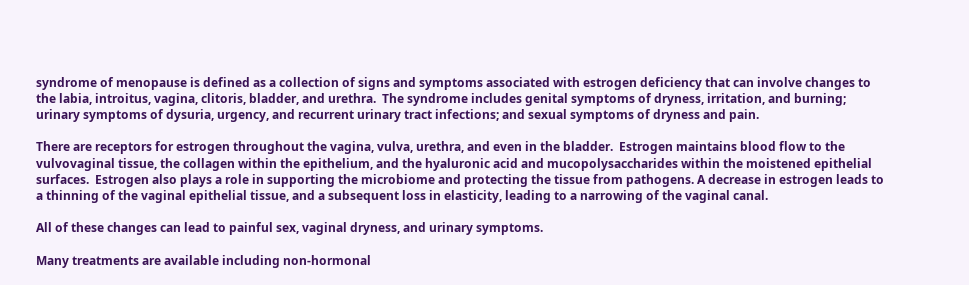syndrome of menopause is defined as a collection of signs and symptoms associated with estrogen deficiency that can involve changes to the labia, introitus, vagina, clitoris, bladder, and urethra.  The syndrome includes genital symptoms of dryness, irritation, and burning; urinary symptoms of dysuria, urgency, and recurrent urinary tract infections; and sexual symptoms of dryness and pain.

There are receptors for estrogen throughout the vagina, vulva, urethra, and even in the bladder.  Estrogen maintains blood flow to the vulvovaginal tissue, the collagen within the epithelium, and the hyaluronic acid and mucopolysaccharides within the moistened epithelial surfaces.  Estrogen also plays a role in supporting the microbiome and protecting the tissue from pathogens. A decrease in estrogen leads to a thinning of the vaginal epithelial tissue, and a subsequent loss in elasticity, leading to a narrowing of the vaginal canal.

All of these changes can lead to painful sex, vaginal dryness, and urinary symptoms.

Many treatments are available including non-hormonal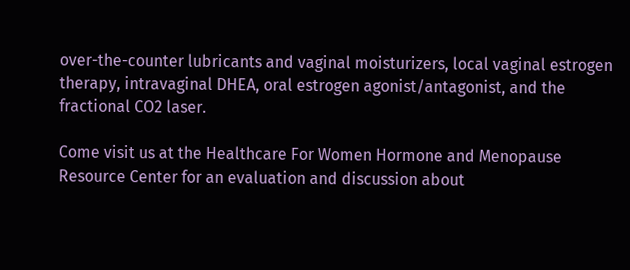over-the-counter lubricants and vaginal moisturizers, local vaginal estrogen therapy, intravaginal DHEA, oral estrogen agonist/antagonist, and the fractional CO2 laser.

Come visit us at the Healthcare For Women Hormone and Menopause Resource Center for an evaluation and discussion about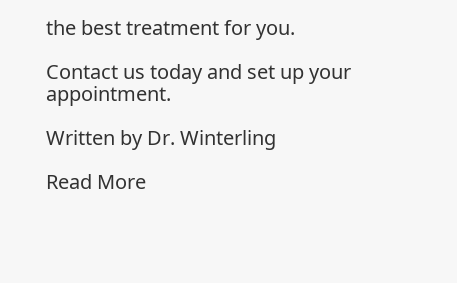the best treatment for you.

Contact us today and set up your appointment.

Written by Dr. Winterling

Read More